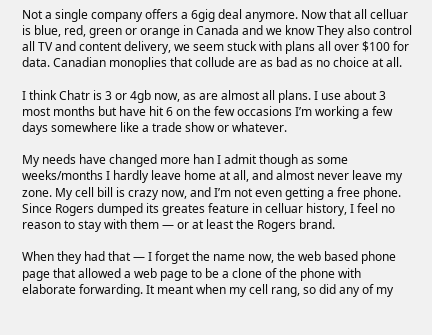Not a single company offers a 6gig deal anymore. Now that all celluar is blue, red, green or orange in Canada and we know They also control all TV and content delivery, we seem stuck with plans all over $100 for data. Canadian monoplies that collude are as bad as no choice at all.

I think Chatr is 3 or 4gb now, as are almost all plans. I use about 3 most months but have hit 6 on the few occasions I’m working a few days somewhere like a trade show or whatever.

My needs have changed more han I admit though as some weeks/months I hardly leave home at all, and almost never leave my zone. My cell bill is crazy now, and I’m not even getting a free phone. Since Rogers dumped its greates feature in celluar history, I feel no reason to stay with them — or at least the Rogers brand.

When they had that — I forget the name now, the web based phone page that allowed a web page to be a clone of the phone with elaborate forwarding. It meant when my cell rang, so did any of my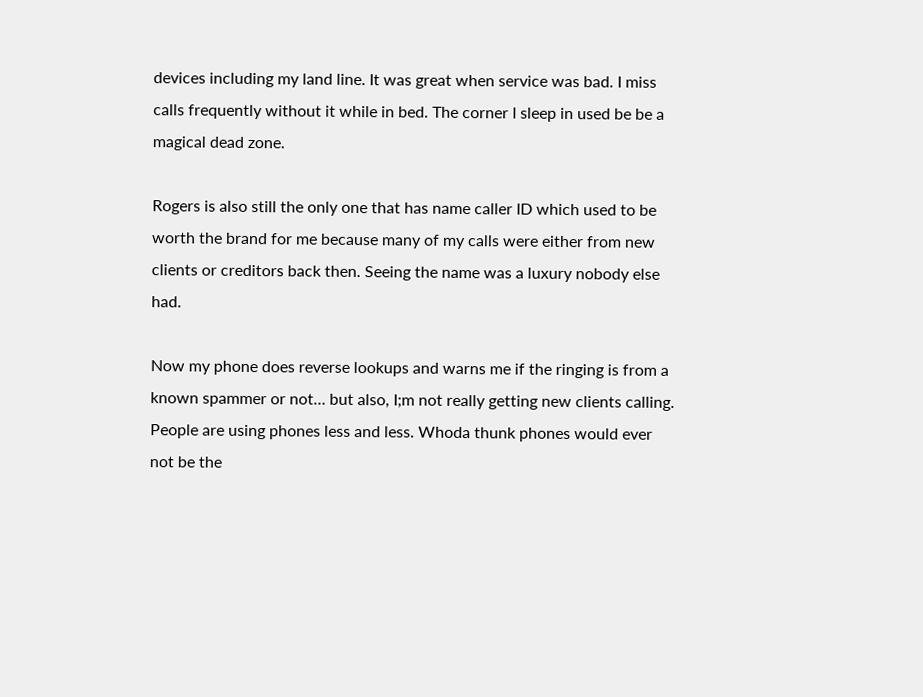devices including my land line. It was great when service was bad. I miss calls frequently without it while in bed. The corner I sleep in used be be a magical dead zone.

Rogers is also still the only one that has name caller ID which used to be worth the brand for me because many of my calls were either from new clients or creditors back then. Seeing the name was a luxury nobody else had.

Now my phone does reverse lookups and warns me if the ringing is from a known spammer or not… but also, I;m not really getting new clients calling. People are using phones less and less. Whoda thunk phones would ever not be the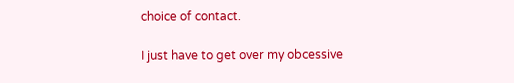choice of contact.

I just have to get over my obcessive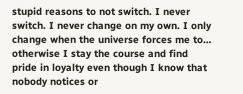stupid reasons to not switch. I never switch. I never change on my own. I only change when the universe forces me to… otherwise I stay the course and find pride in loyalty even though I know that nobody notices or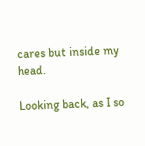cares but inside my head.

Looking back, as I so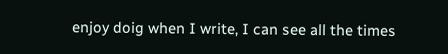enjoy doig when I write, I can see all the times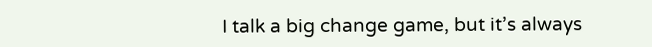I talk a big change game, but it’s always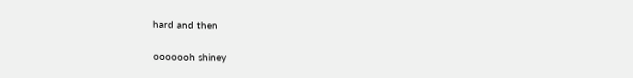hard and then

ooooooh shiney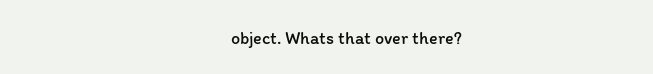object. Whats that over there?